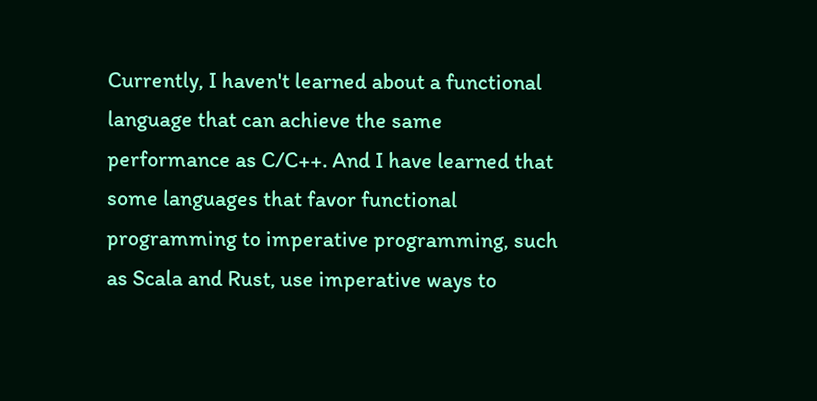Currently, I haven't learned about a functional language that can achieve the same performance as C/C++. And I have learned that some languages that favor functional programming to imperative programming, such as Scala and Rust, use imperative ways to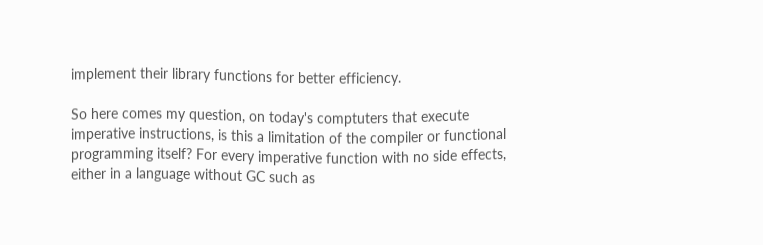implement their library functions for better efficiency.

So here comes my question, on today's comptuters that execute imperative instructions, is this a limitation of the compiler or functional programming itself? For every imperative function with no side effects, either in a language without GC such as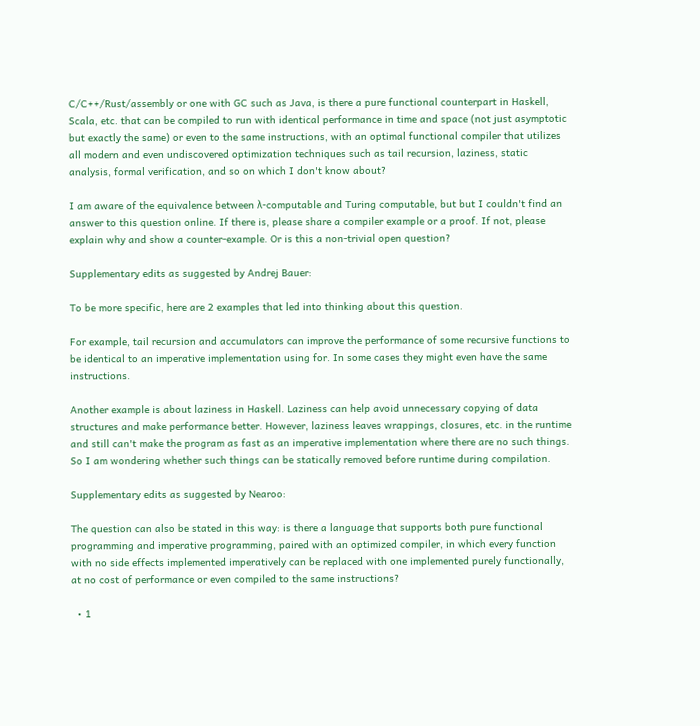C/C++/Rust/assembly or one with GC such as Java, is there a pure functional counterpart in Haskell, Scala, etc. that can be compiled to run with identical performance in time and space (not just asymptotic but exactly the same) or even to the same instructions, with an optimal functional compiler that utilizes all modern and even undiscovered optimization techniques such as tail recursion, laziness, static analysis, formal verification, and so on which I don't know about?

I am aware of the equivalence between λ-computable and Turing computable, but but I couldn't find an answer to this question online. If there is, please share a compiler example or a proof. If not, please explain why and show a counter-example. Or is this a non-trivial open question?

Supplementary edits as suggested by Andrej Bauer:

To be more specific, here are 2 examples that led into thinking about this question.

For example, tail recursion and accumulators can improve the performance of some recursive functions to be identical to an imperative implementation using for. In some cases they might even have the same instructions.

Another example is about laziness in Haskell. Laziness can help avoid unnecessary copying of data structures and make performance better. However, laziness leaves wrappings, closures, etc. in the runtime and still can't make the program as fast as an imperative implementation where there are no such things. So I am wondering whether such things can be statically removed before runtime during compilation.

Supplementary edits as suggested by Nearoo:

The question can also be stated in this way: is there a language that supports both pure functional programming and imperative programming, paired with an optimized compiler, in which every function with no side effects implemented imperatively can be replaced with one implemented purely functionally, at no cost of performance or even compiled to the same instructions?

  • 1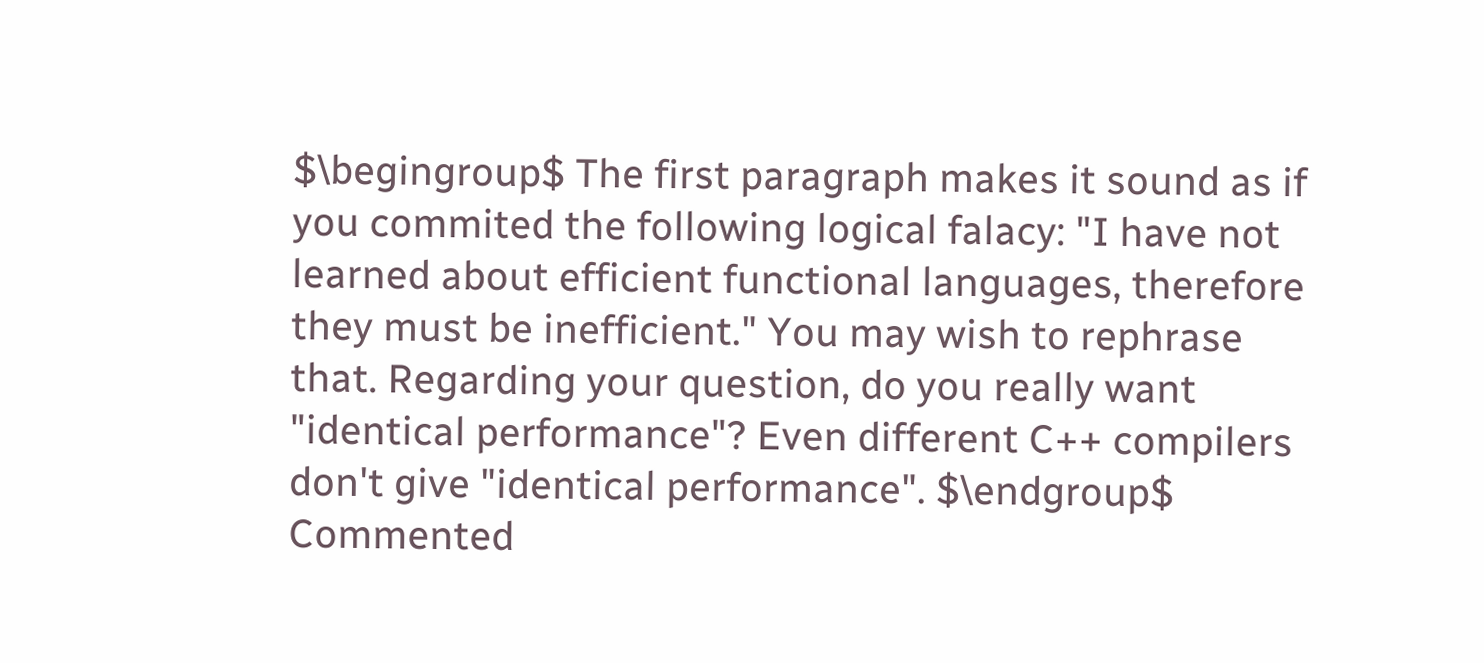$\begingroup$ The first paragraph makes it sound as if you commited the following logical falacy: "I have not learned about efficient functional languages, therefore they must be inefficient." You may wish to rephrase that. Regarding your question, do you really want "identical performance"? Even different C++ compilers don't give "identical performance". $\endgroup$ Commented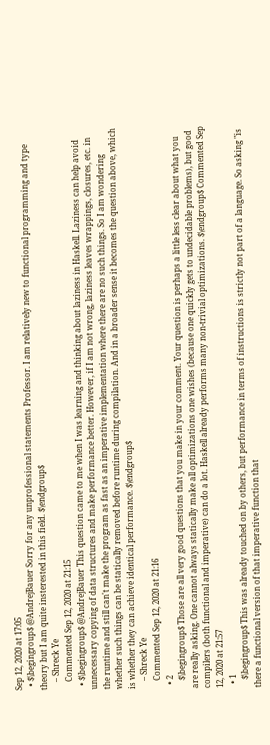Sep 12, 2020 at 17:05
  • $\begingroup$ @AndrejBauer Sorry for any unprofessional statements Professor. I am relatively new to functional programming and type theory but I am quite insterested in this field. $\endgroup$
    – Shreck Ye
    Commented Sep 12, 2020 at 21:15
  • $\begingroup$ @AndrejBauer This question came to me when I was learning and thinking about laziness in Haskell. Laziness can help avoid unnecessary copying of data structures and make performance better. However, if I am not wrong, laziness leaves wrappings, closures, etc. in the runtime and still can't make the program as fast as an imperative implementation where there are no such things. So I am wondering whether such things can be statically removed before runtime during compilation. And in a broader sense it becomes the question above, which is whether they can achieve identical performance. $\endgroup$
    – Shreck Ye
    Commented Sep 12, 2020 at 21:16
  • 2
    $\begingroup$ Those are all very good questions that you make in your comment. Your question is perhaps a little less clear about what you are really asking. One cannot always statically make all optimizations one wishes (because one quickly gets to undecidable problems), but good compilers (both functional and imperative) can do a lot. Haskell already performs many non-trivial optimizations. $\endgroup$ Commented Sep 12, 2020 at 21:57
  • 1
    $\begingroup$ This was already touched on by others, but performance in terms of instructions is strictly not part of a language. So asking "is there a functional version of that imperative function that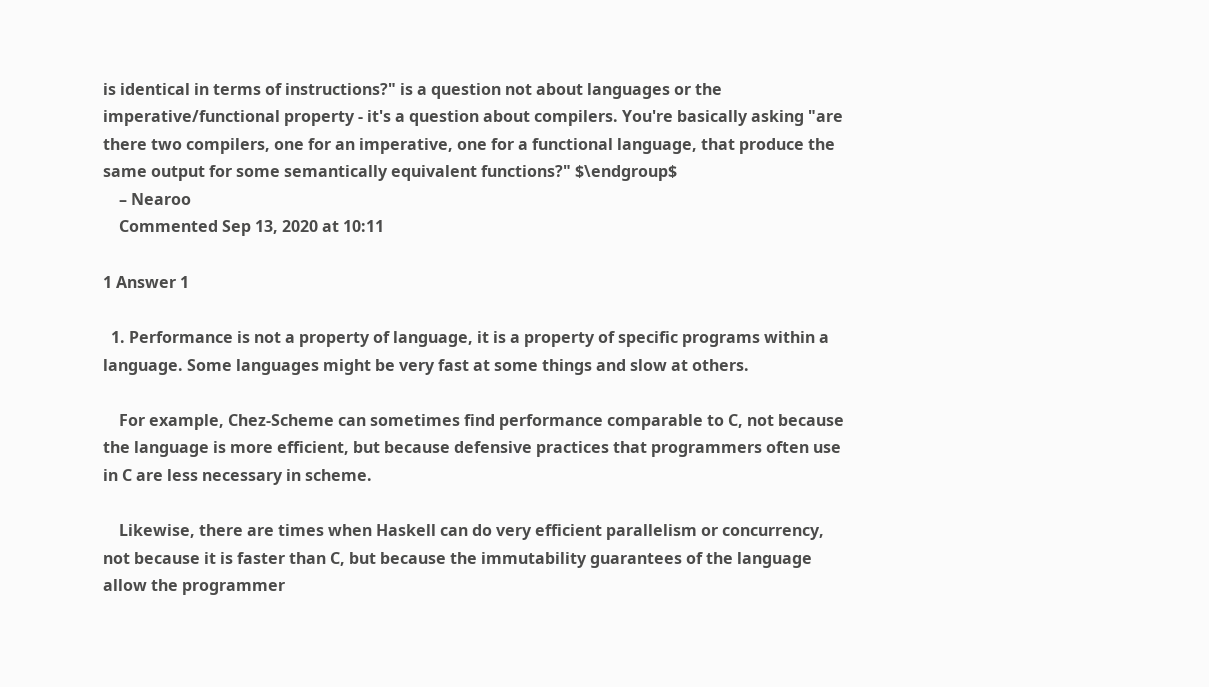is identical in terms of instructions?" is a question not about languages or the imperative/functional property - it's a question about compilers. You're basically asking "are there two compilers, one for an imperative, one for a functional language, that produce the same output for some semantically equivalent functions?" $\endgroup$
    – Nearoo
    Commented Sep 13, 2020 at 10:11

1 Answer 1

  1. Performance is not a property of language, it is a property of specific programs within a language. Some languages might be very fast at some things and slow at others.

    For example, Chez-Scheme can sometimes find performance comparable to C, not because the language is more efficient, but because defensive practices that programmers often use in C are less necessary in scheme.

    Likewise, there are times when Haskell can do very efficient parallelism or concurrency, not because it is faster than C, but because the immutability guarantees of the language allow the programmer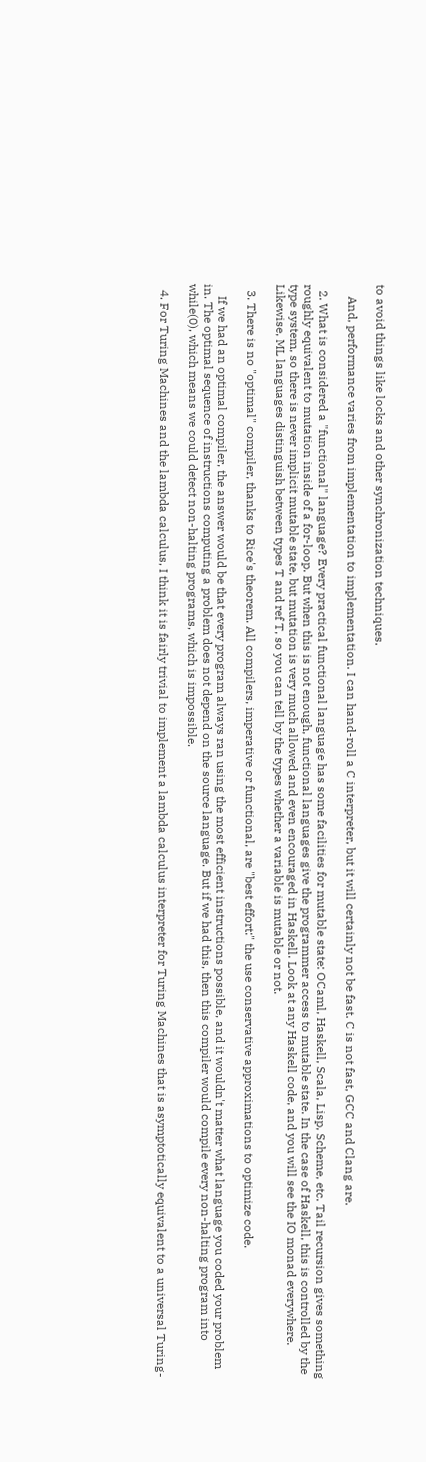to avoid things like locks and other synchronization techniques.

    And, performance varies from implementation to implementation. I can hand-roll a C interpreter, but it will certainly not be fast. C is not fast, GCC and Clang are.

  2. What is considered a "functional" language? Every practical functional language has some facilities for mutable state: OCaml, Haskell, Scala, Lisp, Scheme, etc. Tail recursion gives something roughly equivalent to mutation inside of a for-loop. But when this is not enough, functional languages give the programmer access to mutable state. In the case of Haskell, this is controlled by the type system, so there is never implicit mutable state, but mutation is very much allowed and even encouraged in Haskell. Look at any Haskell code, and you will see the IO monad everywhere. Likewise, ML languages distinguish between types T and ref T, so you can tell by the types whether a variable is mutable or not.

  3. There is no "optimal" compiler, thanks to Rice's theorem. All compilers, imperative or functional, are "best effort:" the use conservative approximations to optimize code.

    If we had an optimal compiler, the answer would be that every program always ran using the most efficient instructions possible, and it wouldn't matter what language you coded your problem in. The optimal sequence of instructions computing a problem does not depend on the source language. But if we had this, then this compiler would compile every non-halting program into while(0), which means we could detect non-halting programs, which is impossible.

  4. For Turing Machines and the lambda calculus, I think it is fairly trivial to implement a lambda calculus interpreter for Turing Machines that is asymptotically equivalent to a universal Turing-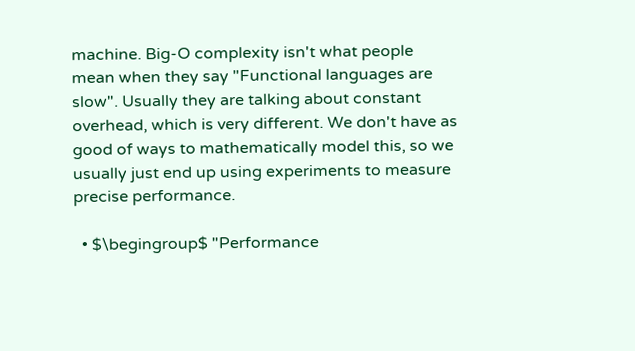machine. Big-O complexity isn't what people mean when they say "Functional languages are slow". Usually they are talking about constant overhead, which is very different. We don't have as good of ways to mathematically model this, so we usually just end up using experiments to measure precise performance.

  • $\begingroup$ "Performance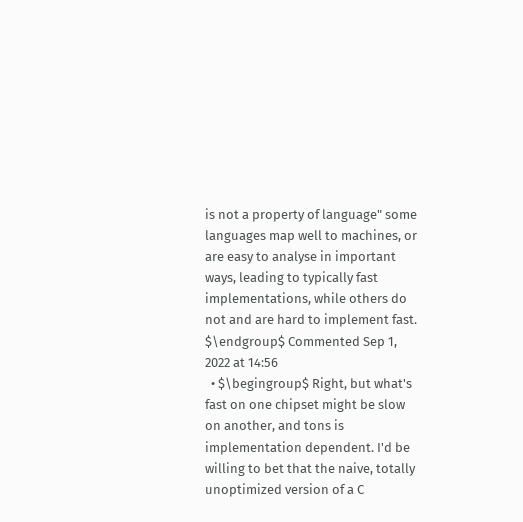is not a property of language" some languages map well to machines, or are easy to analyse in important ways, leading to typically fast implementations, while others do not and are hard to implement fast. $\endgroup$ Commented Sep 1, 2022 at 14:56
  • $\begingroup$ Right, but what's fast on one chipset might be slow on another, and tons is implementation dependent. I'd be willing to bet that the naive, totally unoptimized version of a C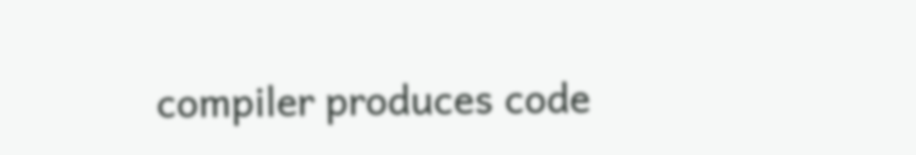compiler produces code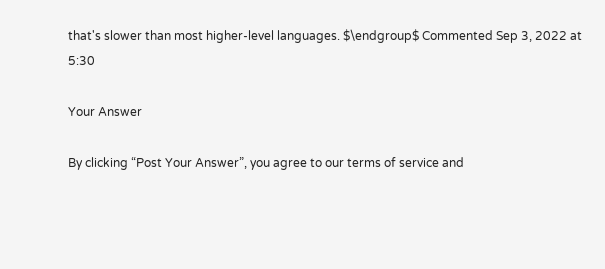that's slower than most higher-level languages. $\endgroup$ Commented Sep 3, 2022 at 5:30

Your Answer

By clicking “Post Your Answer”, you agree to our terms of service and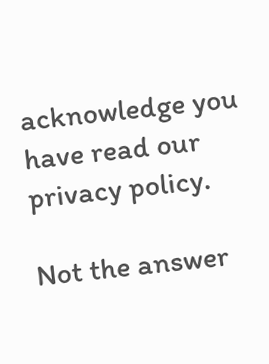acknowledge you have read our privacy policy.

Not the answer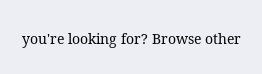you're looking for? Browse other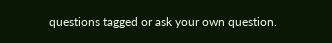questions tagged or ask your own question.